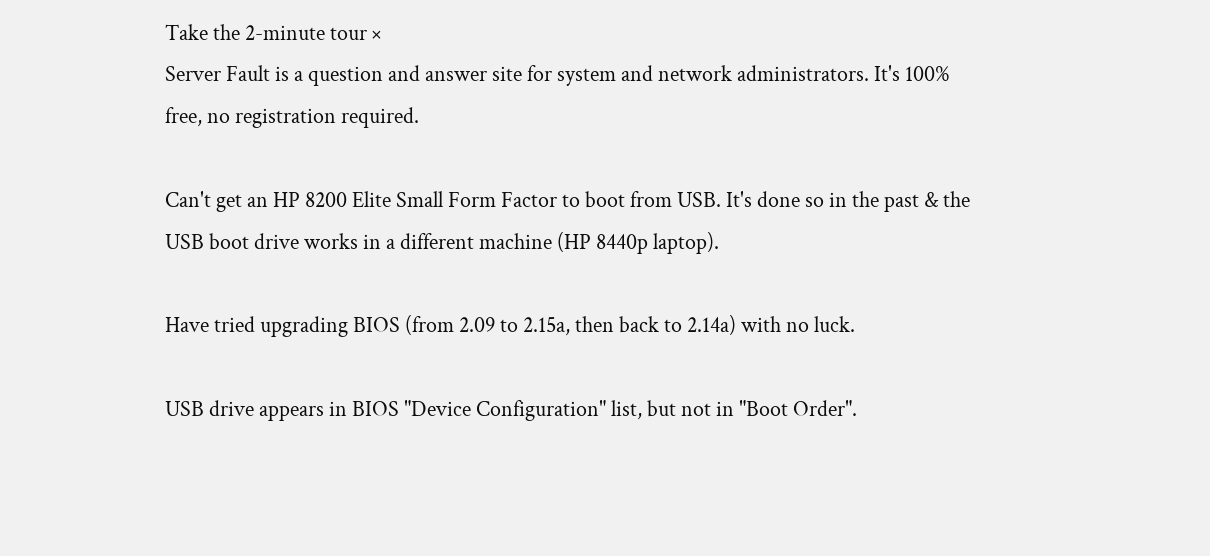Take the 2-minute tour ×
Server Fault is a question and answer site for system and network administrators. It's 100% free, no registration required.

Can't get an HP 8200 Elite Small Form Factor to boot from USB. It's done so in the past & the USB boot drive works in a different machine (HP 8440p laptop).

Have tried upgrading BIOS (from 2.09 to 2.15a, then back to 2.14a) with no luck.

USB drive appears in BIOS "Device Configuration" list, but not in "Boot Order".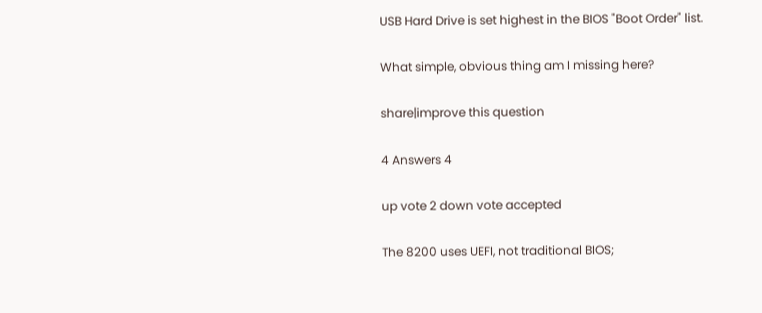USB Hard Drive is set highest in the BIOS "Boot Order" list.

What simple, obvious thing am I missing here?

share|improve this question

4 Answers 4

up vote 2 down vote accepted

The 8200 uses UEFI, not traditional BIOS;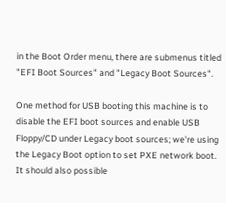in the Boot Order menu, there are submenus titled "EFI Boot Sources" and "Legacy Boot Sources".

One method for USB booting this machine is to disable the EFI boot sources and enable USB Floppy/CD under Legacy boot sources; we're using the Legacy Boot option to set PXE network boot. It should also possible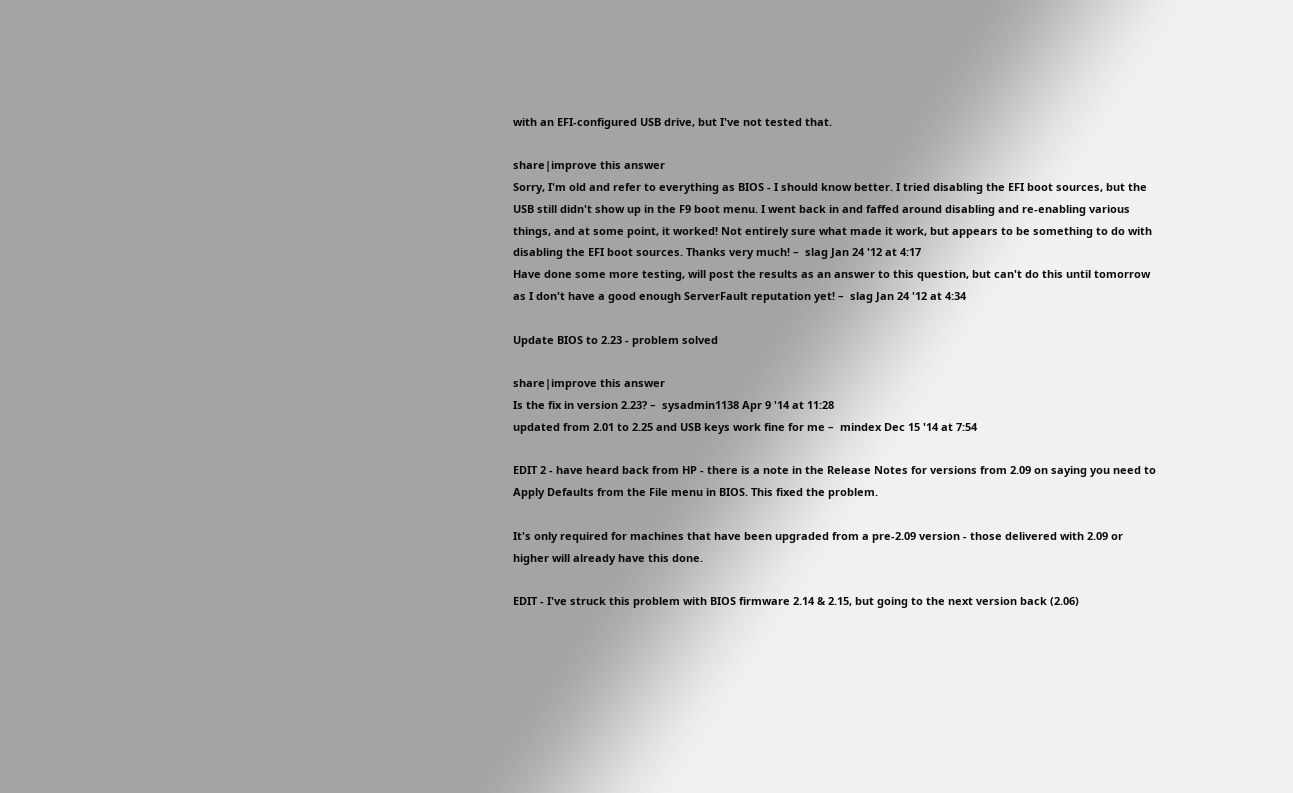with an EFI-configured USB drive, but I've not tested that.

share|improve this answer
Sorry, I'm old and refer to everything as BIOS - I should know better. I tried disabling the EFI boot sources, but the USB still didn't show up in the F9 boot menu. I went back in and faffed around disabling and re-enabling various things, and at some point, it worked! Not entirely sure what made it work, but appears to be something to do with disabling the EFI boot sources. Thanks very much! –  slag Jan 24 '12 at 4:17
Have done some more testing, will post the results as an answer to this question, but can't do this until tomorrow as I don't have a good enough ServerFault reputation yet! –  slag Jan 24 '12 at 4:34

Update BIOS to 2.23 - problem solved

share|improve this answer
Is the fix in version 2.23? –  sysadmin1138 Apr 9 '14 at 11:28
updated from 2.01 to 2.25 and USB keys work fine for me –  mindex Dec 15 '14 at 7:54

EDIT 2 - have heard back from HP - there is a note in the Release Notes for versions from 2.09 on saying you need to Apply Defaults from the File menu in BIOS. This fixed the problem.

It's only required for machines that have been upgraded from a pre-2.09 version - those delivered with 2.09 or higher will already have this done.

EDIT - I've struck this problem with BIOS firmware 2.14 & 2.15, but going to the next version back (2.06)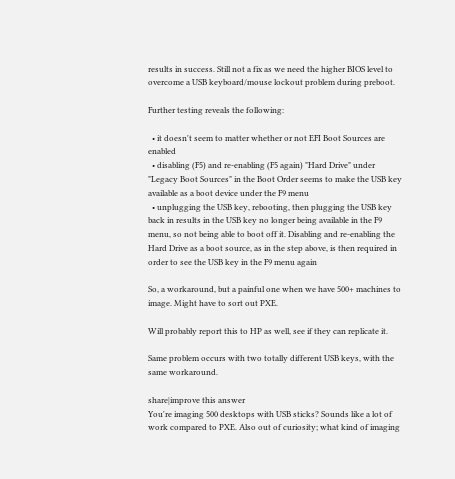results in success. Still not a fix as we need the higher BIOS level to overcome a USB keyboard/mouse lockout problem during preboot.

Further testing reveals the following:

  • it doesn't seem to matter whether or not EFI Boot Sources are enabled
  • disabling (F5) and re-enabling (F5 again) "Hard Drive" under "Legacy Boot Sources" in the Boot Order seems to make the USB key available as a boot device under the F9 menu
  • unplugging the USB key, rebooting, then plugging the USB key back in results in the USB key no longer being available in the F9 menu, so not being able to boot off it. Disabling and re-enabling the Hard Drive as a boot source, as in the step above, is then required in order to see the USB key in the F9 menu again

So, a workaround, but a painful one when we have 500+ machines to image. Might have to sort out PXE.

Will probably report this to HP as well, see if they can replicate it.

Same problem occurs with two totally different USB keys, with the same workaround.

share|improve this answer
You're imaging 500 desktops with USB sticks? Sounds like a lot of work compared to PXE. Also out of curiosity; what kind of imaging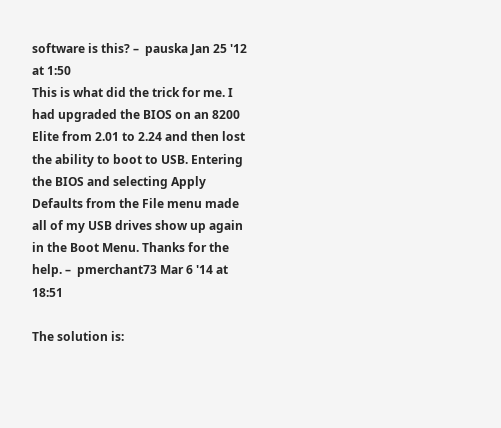software is this? –  pauska Jan 25 '12 at 1:50
This is what did the trick for me. I had upgraded the BIOS on an 8200 Elite from 2.01 to 2.24 and then lost the ability to boot to USB. Entering the BIOS and selecting Apply Defaults from the File menu made all of my USB drives show up again in the Boot Menu. Thanks for the help. –  pmerchant73 Mar 6 '14 at 18:51

The solution is: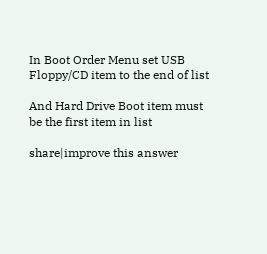In Boot Order Menu set USB Floppy/CD item to the end of list

And Hard Drive Boot item must be the first item in list

share|improve this answer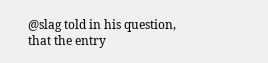@slag told in his question, that the entry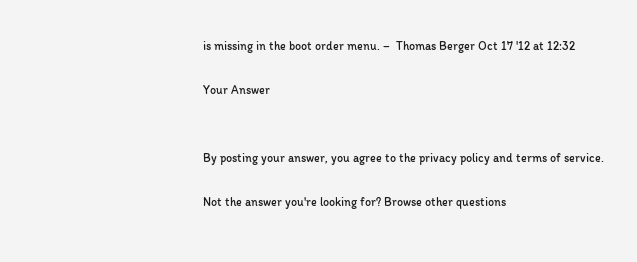is missing in the boot order menu. –  Thomas Berger Oct 17 '12 at 12:32

Your Answer


By posting your answer, you agree to the privacy policy and terms of service.

Not the answer you're looking for? Browse other questions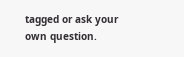tagged or ask your own question.